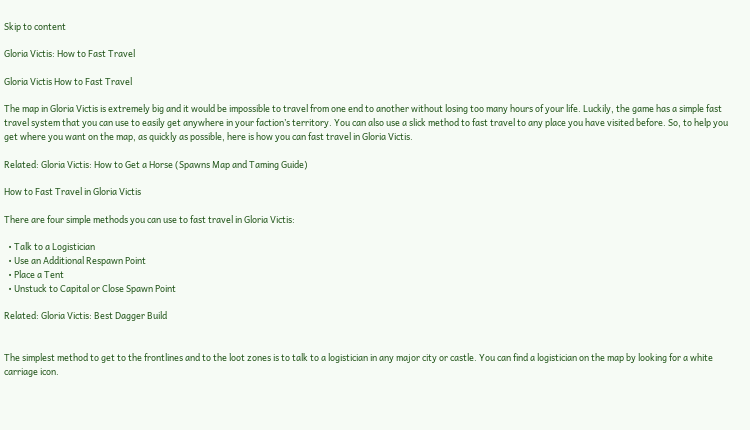Skip to content

Gloria Victis: How to Fast Travel

Gloria Victis How to Fast Travel

The map in Gloria Victis is extremely big and it would be impossible to travel from one end to another without losing too many hours of your life. Luckily, the game has a simple fast travel system that you can use to easily get anywhere in your faction’s territory. You can also use a slick method to fast travel to any place you have visited before. So, to help you get where you want on the map, as quickly as possible, here is how you can fast travel in Gloria Victis.

Related: Gloria Victis: How to Get a Horse (Spawns Map and Taming Guide)

How to Fast Travel in Gloria Victis

There are four simple methods you can use to fast travel in Gloria Victis:

  • Talk to a Logistician
  • Use an Additional Respawn Point
  • Place a Tent
  • Unstuck to Capital or Close Spawn Point

Related: Gloria Victis: Best Dagger Build


The simplest method to get to the frontlines and to the loot zones is to talk to a logistician in any major city or castle. You can find a logistician on the map by looking for a white carriage icon.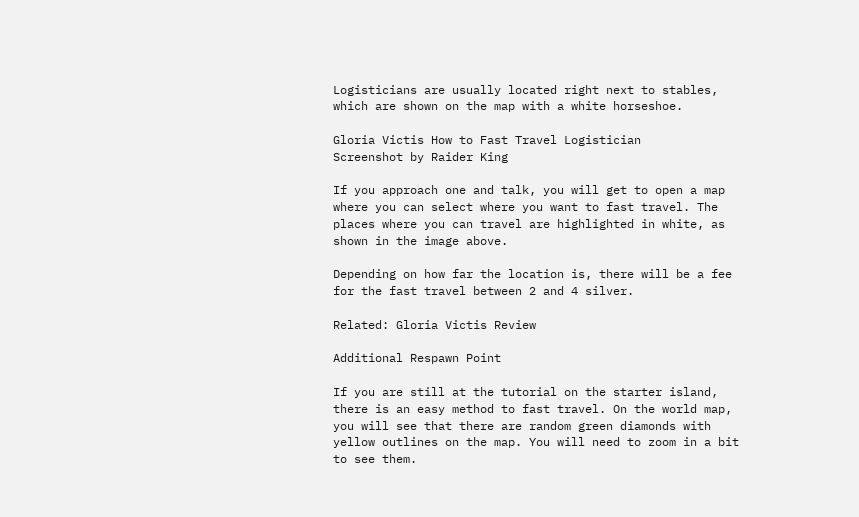Logisticians are usually located right next to stables, which are shown on the map with a white horseshoe.

Gloria Victis How to Fast Travel Logistician
Screenshot by Raider King

If you approach one and talk, you will get to open a map where you can select where you want to fast travel. The places where you can travel are highlighted in white, as shown in the image above.

Depending on how far the location is, there will be a fee for the fast travel between 2 and 4 silver.

Related: Gloria Victis Review

Additional Respawn Point

If you are still at the tutorial on the starter island, there is an easy method to fast travel. On the world map, you will see that there are random green diamonds with yellow outlines on the map. You will need to zoom in a bit to see them.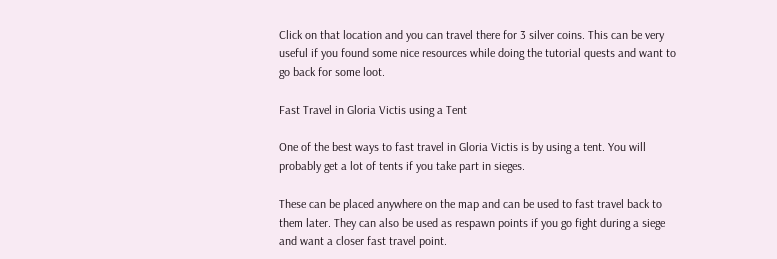Click on that location and you can travel there for 3 silver coins. This can be very useful if you found some nice resources while doing the tutorial quests and want to go back for some loot.

Fast Travel in Gloria Victis using a Tent

One of the best ways to fast travel in Gloria Victis is by using a tent. You will probably get a lot of tents if you take part in sieges.

These can be placed anywhere on the map and can be used to fast travel back to them later. They can also be used as respawn points if you go fight during a siege and want a closer fast travel point.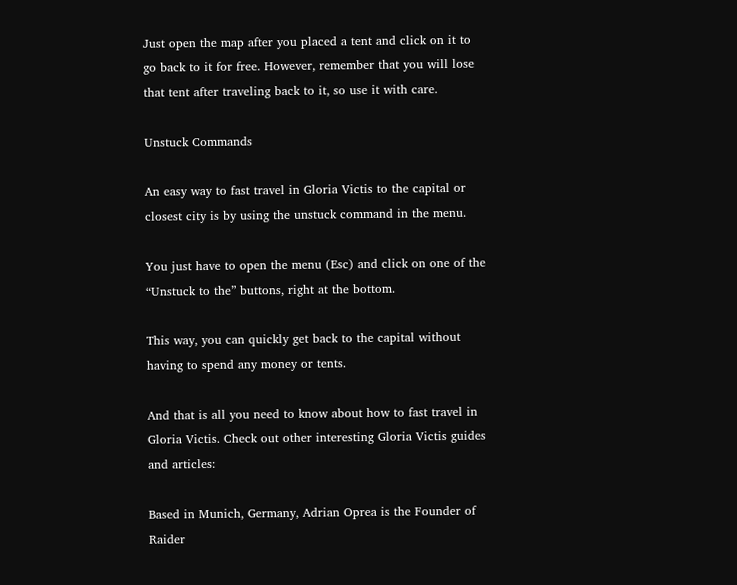Just open the map after you placed a tent and click on it to go back to it for free. However, remember that you will lose that tent after traveling back to it, so use it with care.

Unstuck Commands

An easy way to fast travel in Gloria Victis to the capital or closest city is by using the unstuck command in the menu.

You just have to open the menu (Esc) and click on one of the “Unstuck to the” buttons, right at the bottom.

This way, you can quickly get back to the capital without having to spend any money or tents.

And that is all you need to know about how to fast travel in Gloria Victis. Check out other interesting Gloria Victis guides and articles:

Based in Munich, Germany, Adrian Oprea is the Founder of Raider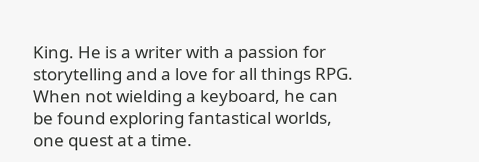King. He is a writer with a passion for storytelling and a love for all things RPG. When not wielding a keyboard, he can be found exploring fantastical worlds, one quest at a time.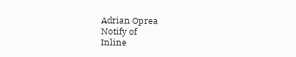Adrian Oprea
Notify of
Inline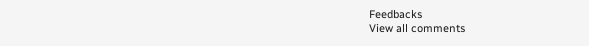Feedbacks
View all comments